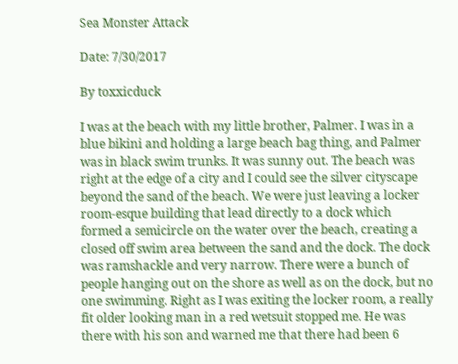Sea Monster Attack

Date: 7/30/2017

By toxxicduck

I was at the beach with my little brother, Palmer. I was in a blue bikini and holding a large beach bag thing, and Palmer was in black swim trunks. It was sunny out. The beach was right at the edge of a city and I could see the silver cityscape beyond the sand of the beach. We were just leaving a locker room-esque building that lead directly to a dock which formed a semicircle on the water over the beach, creating a closed off swim area between the sand and the dock. The dock was ramshackle and very narrow. There were a bunch of people hanging out on the shore as well as on the dock, but no one swimming. Right as I was exiting the locker room, a really fit older looking man in a red wetsuit stopped me. He was there with his son and warned me that there had been 6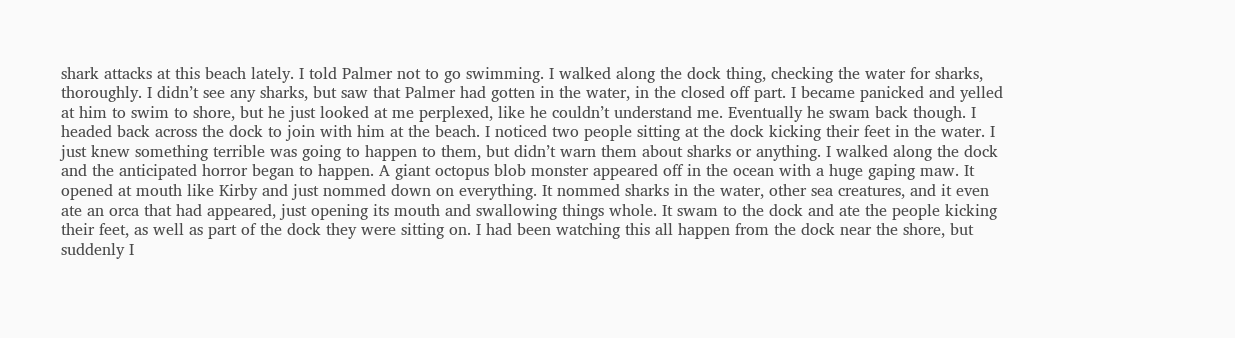shark attacks at this beach lately. I told Palmer not to go swimming. I walked along the dock thing, checking the water for sharks, thoroughly. I didn’t see any sharks, but saw that Palmer had gotten in the water, in the closed off part. I became panicked and yelled at him to swim to shore, but he just looked at me perplexed, like he couldn’t understand me. Eventually he swam back though. I headed back across the dock to join with him at the beach. I noticed two people sitting at the dock kicking their feet in the water. I just knew something terrible was going to happen to them, but didn’t warn them about sharks or anything. I walked along the dock and the anticipated horror began to happen. A giant octopus blob monster appeared off in the ocean with a huge gaping maw. It opened at mouth like Kirby and just nommed down on everything. It nommed sharks in the water, other sea creatures, and it even ate an orca that had appeared, just opening its mouth and swallowing things whole. It swam to the dock and ate the people kicking their feet, as well as part of the dock they were sitting on. I had been watching this all happen from the dock near the shore, but suddenly I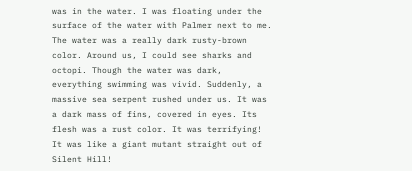was in the water. I was floating under the surface of the water with Palmer next to me. The water was a really dark rusty-brown color. Around us, I could see sharks and octopi. Though the water was dark, everything swimming was vivid. Suddenly, a massive sea serpent rushed under us. It was a dark mass of fins, covered in eyes. Its flesh was a rust color. It was terrifying! It was like a giant mutant straight out of Silent Hill!